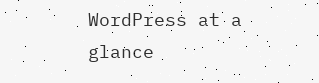WordPress at a glance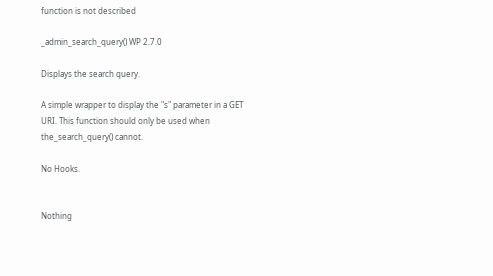function is not described

_admin_search_query() WP 2.7.0

Displays the search query.

A simple wrapper to display the "s" parameter in a GET URI. This function should only be used when the_search_query() cannot.

No Hooks.


Nothing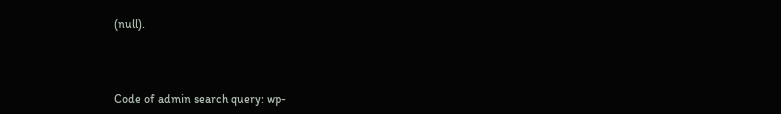(null).



Code of admin search query: wp-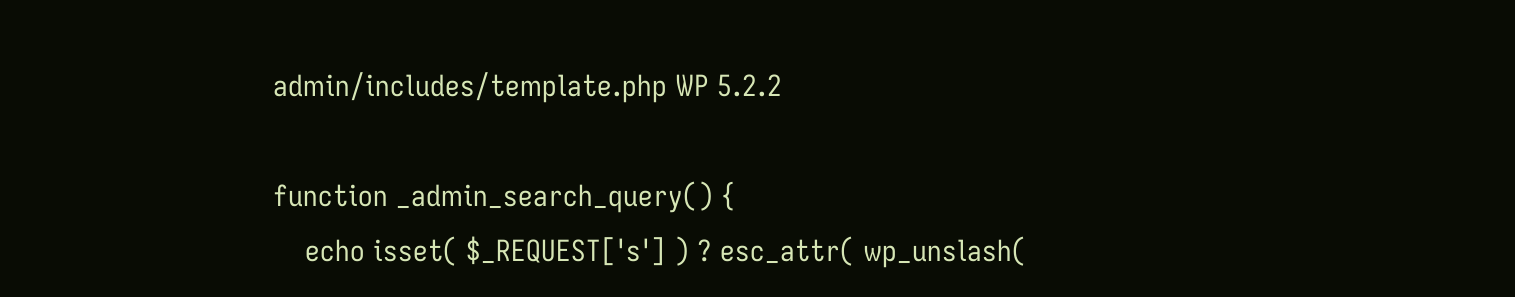admin/includes/template.php WP 5.2.2

function _admin_search_query() {
    echo isset( $_REQUEST['s'] ) ? esc_attr( wp_unslash(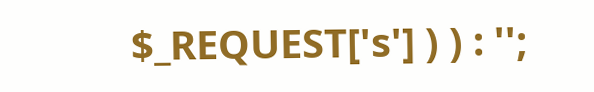$_REQUEST['s'] ) ) : '';